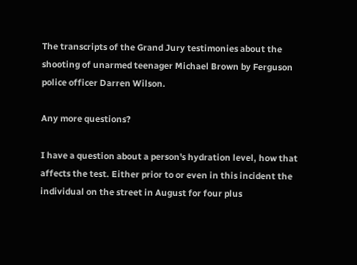The transcripts of the Grand Jury testimonies about the shooting of unarmed teenager Michael Brown by Ferguson police officer Darren Wilson.

Any more questions?

I have a question about a person's hydration level, how that affects the test. Either prior to or even in this incident the individual on the street in August for four plus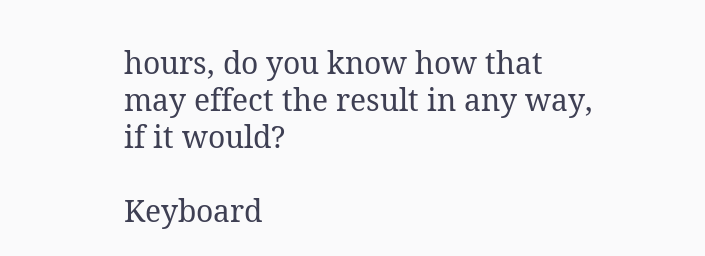hours, do you know how that may effect the result in any way, if it would?

Keyboard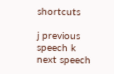shortcuts

j previous speech k next speech